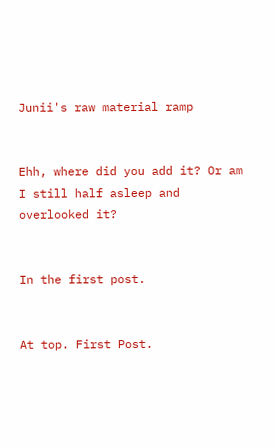Junii's raw material ramp


Ehh, where did you add it? Or am I still half asleep and overlooked it?


In the first post.


At top. First Post.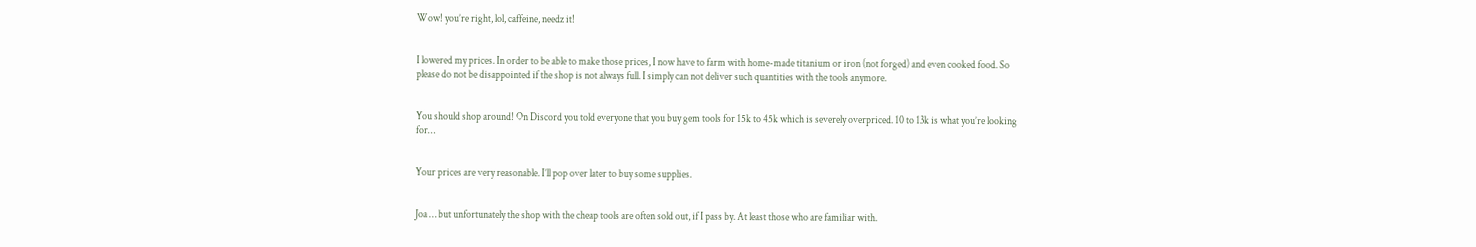Wow! you’re right, lol, caffeine, needz it!


I lowered my prices. In order to be able to make those prices, I now have to farm with home-made titanium or iron (not forged) and even cooked food. So please do not be disappointed if the shop is not always full. I simply can not deliver such quantities with the tools anymore.


You should shop around! On Discord you told everyone that you buy gem tools for 15k to 45k which is severely overpriced. 10 to 13k is what you’re looking for…


Your prices are very reasonable. I’ll pop over later to buy some supplies.


Joa … but unfortunately the shop with the cheap tools are often sold out, if I pass by. At least those who are familiar with.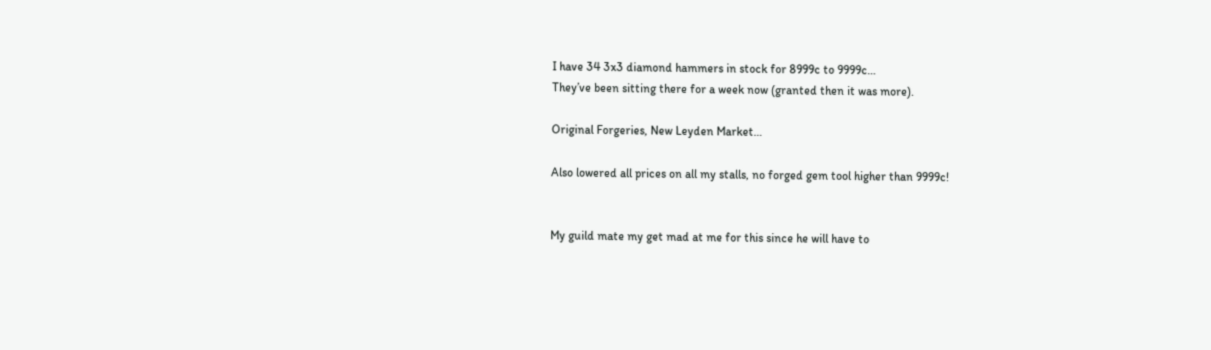I have 34 3x3 diamond hammers in stock for 8999c to 9999c…
They’ve been sitting there for a week now (granted then it was more).

Original Forgeries, New Leyden Market…

Also lowered all prices on all my stalls, no forged gem tool higher than 9999c!


My guild mate my get mad at me for this since he will have to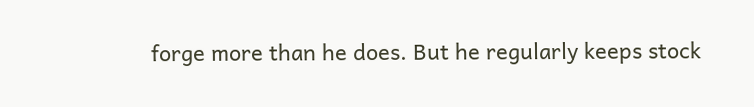forge more than he does. But he regularly keeps stock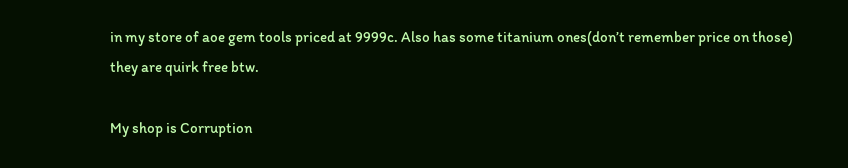in my store of aoe gem tools priced at 9999c. Also has some titanium ones(don’t remember price on those) they are quirk free btw.

My shop is Corruption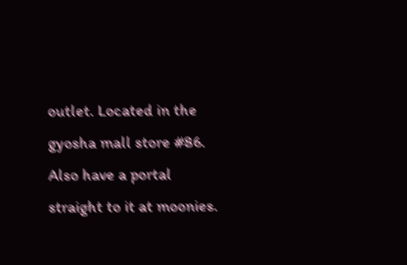outlet. Located in the gyosha mall store #86. Also have a portal straight to it at moonies.